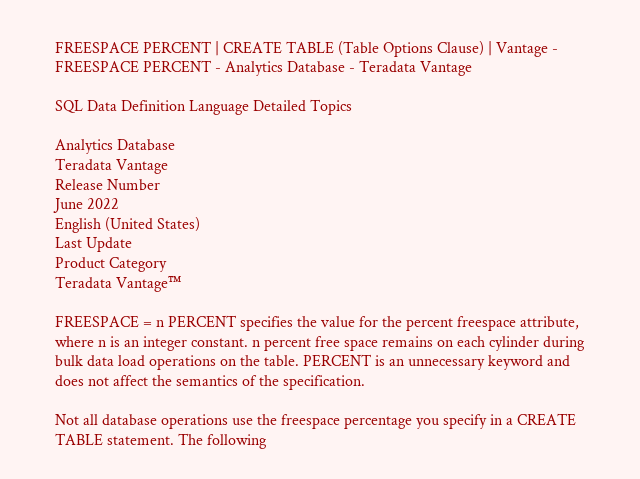FREESPACE PERCENT | CREATE TABLE (Table Options Clause) | Vantage - FREESPACE PERCENT - Analytics Database - Teradata Vantage

SQL Data Definition Language Detailed Topics

Analytics Database
Teradata Vantage
Release Number
June 2022
English (United States)
Last Update
Product Category
Teradata Vantage™

FREESPACE = n PERCENT specifies the value for the percent freespace attribute, where n is an integer constant. n percent free space remains on each cylinder during bulk data load operations on the table. PERCENT is an unnecessary keyword and does not affect the semantics of the specification.

Not all database operations use the freespace percentage you specify in a CREATE TABLE statement. The following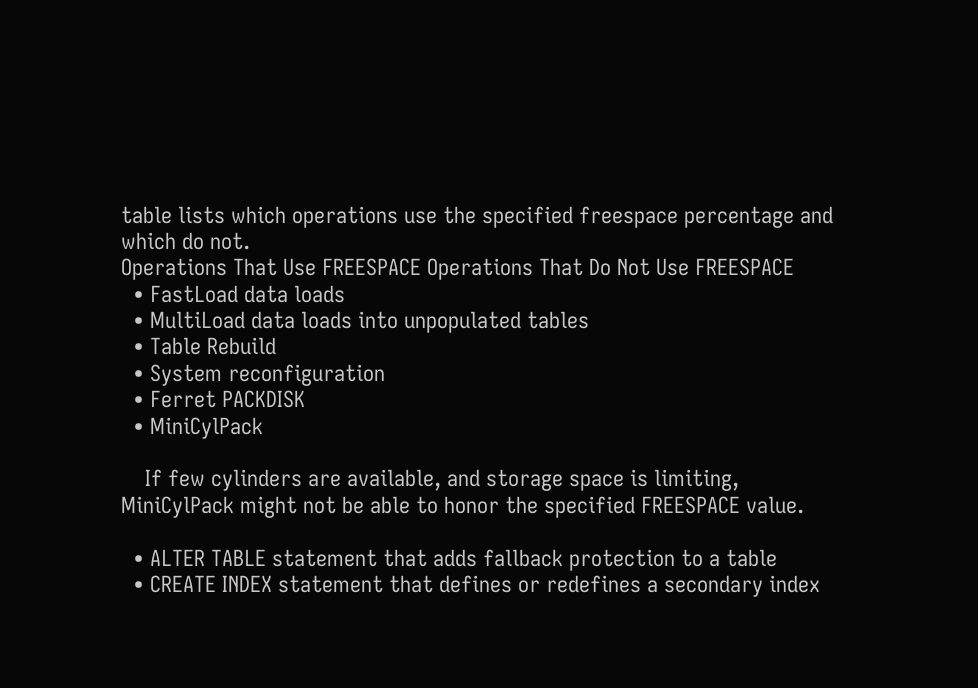table lists which operations use the specified freespace percentage and which do not.
Operations That Use FREESPACE Operations That Do Not Use FREESPACE
  • FastLoad data loads
  • MultiLoad data loads into unpopulated tables
  • Table Rebuild
  • System reconfiguration
  • Ferret PACKDISK
  • MiniCylPack

    If few cylinders are available, and storage space is limiting, MiniCylPack might not be able to honor the specified FREESPACE value.

  • ALTER TABLE statement that adds fallback protection to a table
  • CREATE INDEX statement that defines or redefines a secondary index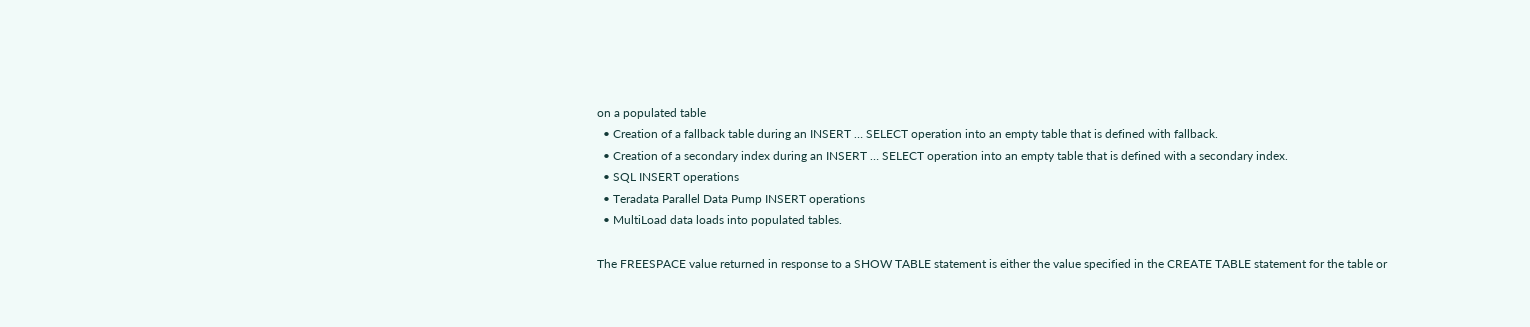on a populated table
  • Creation of a fallback table during an INSERT … SELECT operation into an empty table that is defined with fallback.
  • Creation of a secondary index during an INSERT … SELECT operation into an empty table that is defined with a secondary index.
  • SQL INSERT operations
  • Teradata Parallel Data Pump INSERT operations
  • MultiLoad data loads into populated tables.

The FREESPACE value returned in response to a SHOW TABLE statement is either the value specified in the CREATE TABLE statement for the table or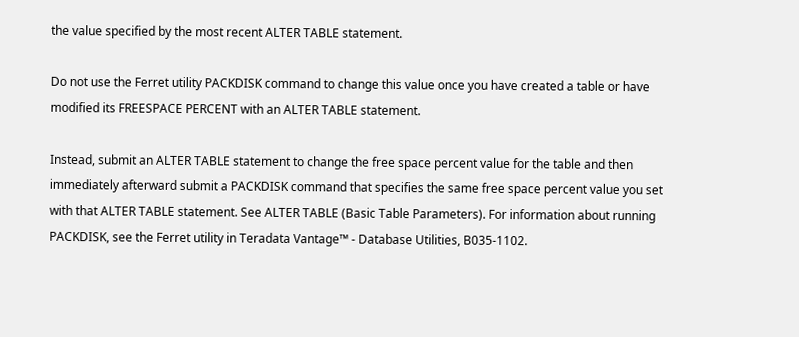the value specified by the most recent ALTER TABLE statement.

Do not use the Ferret utility PACKDISK command to change this value once you have created a table or have modified its FREESPACE PERCENT with an ALTER TABLE statement.

Instead, submit an ALTER TABLE statement to change the free space percent value for the table and then immediately afterward submit a PACKDISK command that specifies the same free space percent value you set with that ALTER TABLE statement. See ALTER TABLE (Basic Table Parameters). For information about running PACKDISK, see the Ferret utility in Teradata Vantage™ - Database Utilities, B035-1102.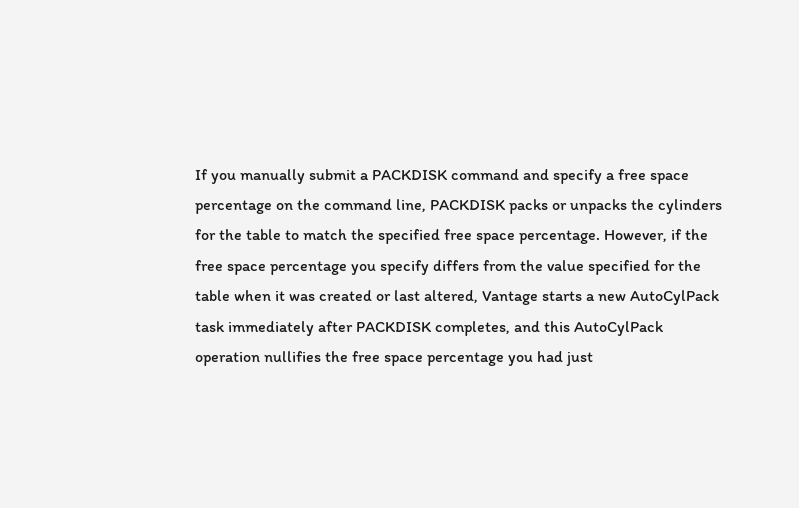If you manually submit a PACKDISK command and specify a free space percentage on the command line, PACKDISK packs or unpacks the cylinders for the table to match the specified free space percentage. However, if the free space percentage you specify differs from the value specified for the table when it was created or last altered, Vantage starts a new AutoCylPack task immediately after PACKDISK completes, and this AutoCylPack operation nullifies the free space percentage you had just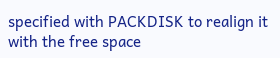specified with PACKDISK to realign it with the free space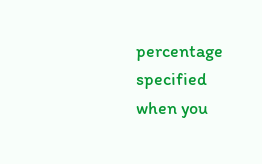percentage specified when you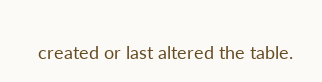created or last altered the table.